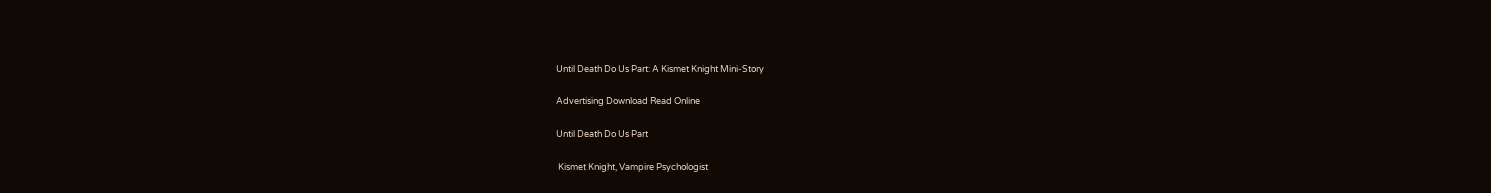Until Death Do Us Part: A Kismet Knight Mini-Story

Advertising Download Read Online

Until Death Do Us Part

 Kismet Knight, Vampire Psychologist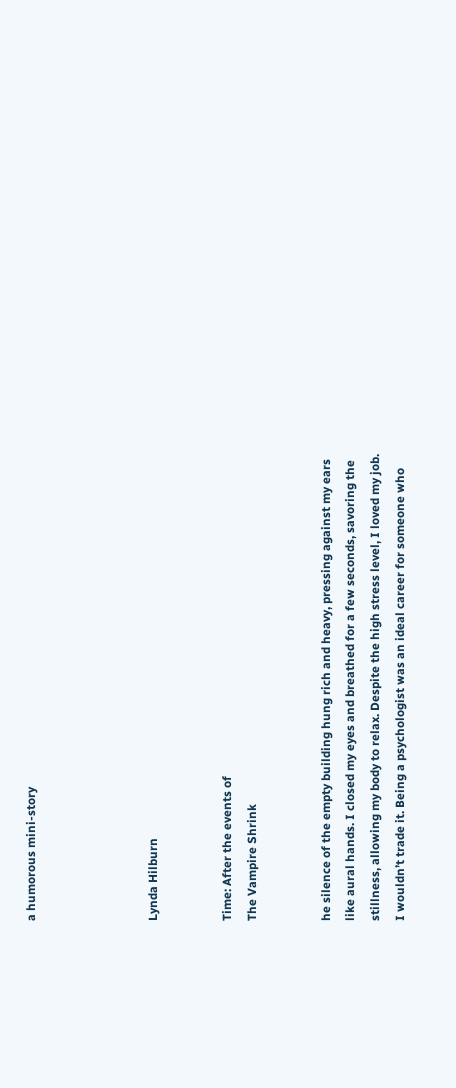a humorous mini-story




Lynda Hilburn


Time: After the events of
The Vampire Shrink


he silence of the empty building hung rich and heavy, pressing against my ears like aural hands. I closed my eyes and breathed for a few seconds, savoring the stillness, allowing my body to relax. Despite the high stress level, I loved my job. I wouldn’t trade it. Being a psychologist was an ideal career for someone who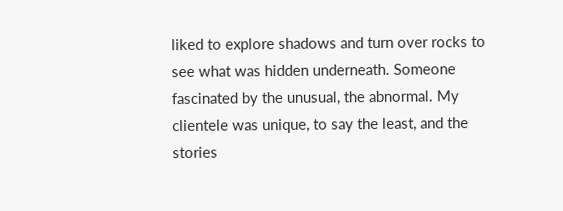liked to explore shadows and turn over rocks to see what was hidden underneath. Someone fascinated by the unusual, the abnormal. My clientele was unique, to say the least, and the stories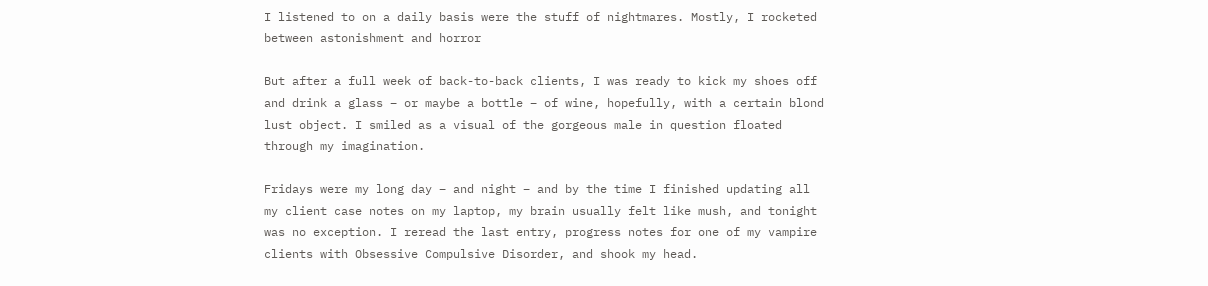I listened to on a daily basis were the stuff of nightmares. Mostly, I rocketed between astonishment and horror

But after a full week of back-to-back clients, I was ready to kick my shoes off and drink a glass – or maybe a bottle – of wine, hopefully, with a certain blond lust object. I smiled as a visual of the gorgeous male in question floated through my imagination.

Fridays were my long day – and night – and by the time I finished updating all my client case notes on my laptop, my brain usually felt like mush, and tonight was no exception. I reread the last entry, progress notes for one of my vampire clients with Obsessive Compulsive Disorder, and shook my head.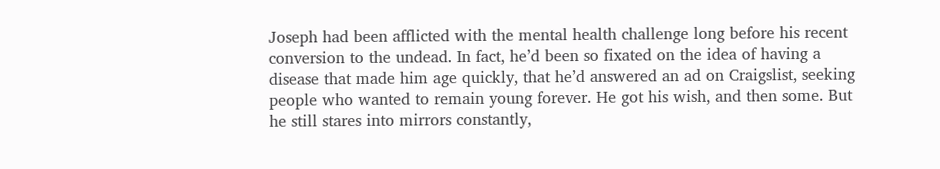Joseph had been afflicted with the mental health challenge long before his recent conversion to the undead. In fact, he’d been so fixated on the idea of having a disease that made him age quickly, that he’d answered an ad on Craigslist, seeking people who wanted to remain young forever. He got his wish, and then some. But he still stares into mirrors constantly,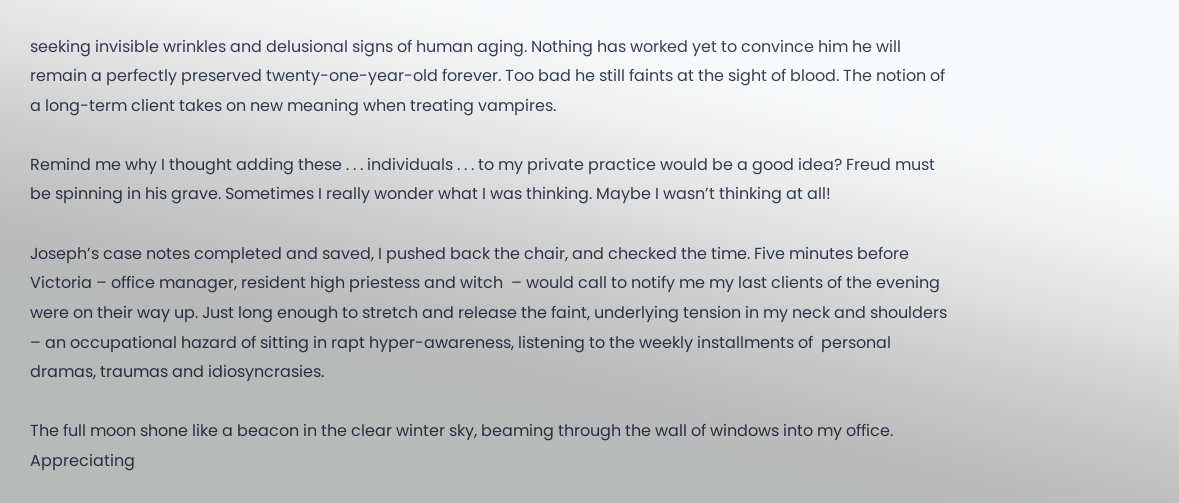seeking invisible wrinkles and delusional signs of human aging. Nothing has worked yet to convince him he will remain a perfectly preserved twenty-one-year-old forever. Too bad he still faints at the sight of blood. The notion of a long-term client takes on new meaning when treating vampires.

Remind me why I thought adding these . . . individuals . . . to my private practice would be a good idea? Freud must be spinning in his grave. Sometimes I really wonder what I was thinking. Maybe I wasn’t thinking at all!

Joseph’s case notes completed and saved, I pushed back the chair, and checked the time. Five minutes before Victoria – office manager, resident high priestess and witch  – would call to notify me my last clients of the evening were on their way up. Just long enough to stretch and release the faint, underlying tension in my neck and shoulders – an occupational hazard of sitting in rapt hyper-awareness, listening to the weekly installments of  personal dramas, traumas and idiosyncrasies.

The full moon shone like a beacon in the clear winter sky, beaming through the wall of windows into my office. Appreciating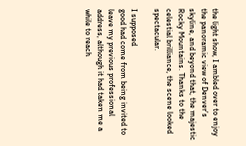the light show, I ambled over to enjoy the panoramic view of Denver’s skyline, and beyond that, the majestic Rocky Mountains. Thanks to the celestial brilliance, the scene looked spectacular.

I supposed
good had come from being invited to leave my previous professional address, although it had taken me a while to reach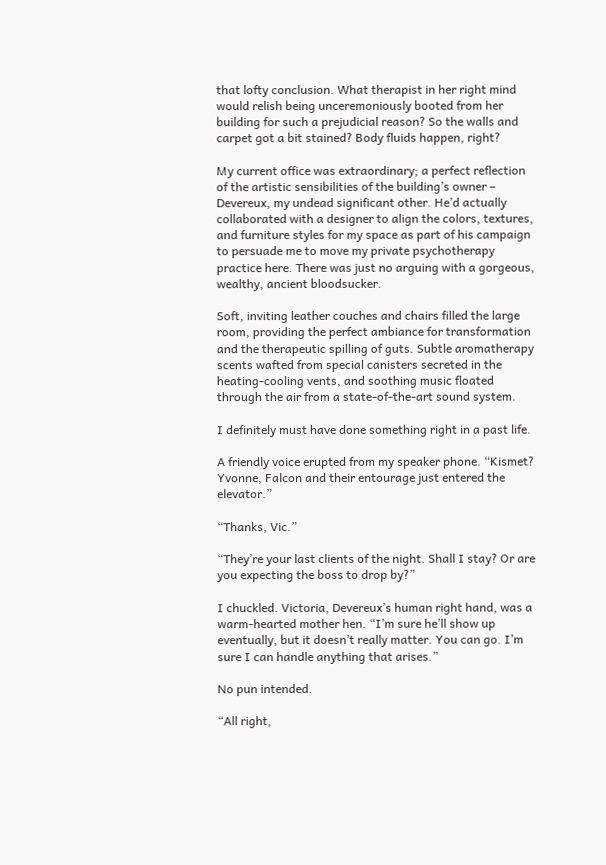that lofty conclusion. What therapist in her right mind would relish being unceremoniously booted from her building for such a prejudicial reason? So the walls and carpet got a bit stained? Body fluids happen, right?

My current office was extraordinary; a perfect reflection of the artistic sensibilities of the building’s owner – Devereux, my undead significant other. He’d actually collaborated with a designer to align the colors, textures, and furniture styles for my space as part of his campaign to persuade me to move my private psychotherapy practice here. There was just no arguing with a gorgeous, wealthy, ancient bloodsucker.

Soft, inviting leather couches and chairs filled the large room, providing the perfect ambiance for transformation and the therapeutic spilling of guts. Subtle aromatherapy scents wafted from special canisters secreted in the heating-cooling vents, and soothing music floated through the air from a state-of-the-art sound system.

I definitely must have done something right in a past life.

A friendly voice erupted from my speaker phone. “Kismet? Yvonne, Falcon and their entourage just entered the elevator.”

“Thanks, Vic.”

“They’re your last clients of the night. Shall I stay? Or are you expecting the boss to drop by?”

I chuckled. Victoria, Devereux’s human right hand, was a warm-hearted mother hen. “I’m sure he’ll show up eventually, but it doesn’t really matter. You can go. I’m sure I can handle anything that arises.”

No pun intended.

“All right,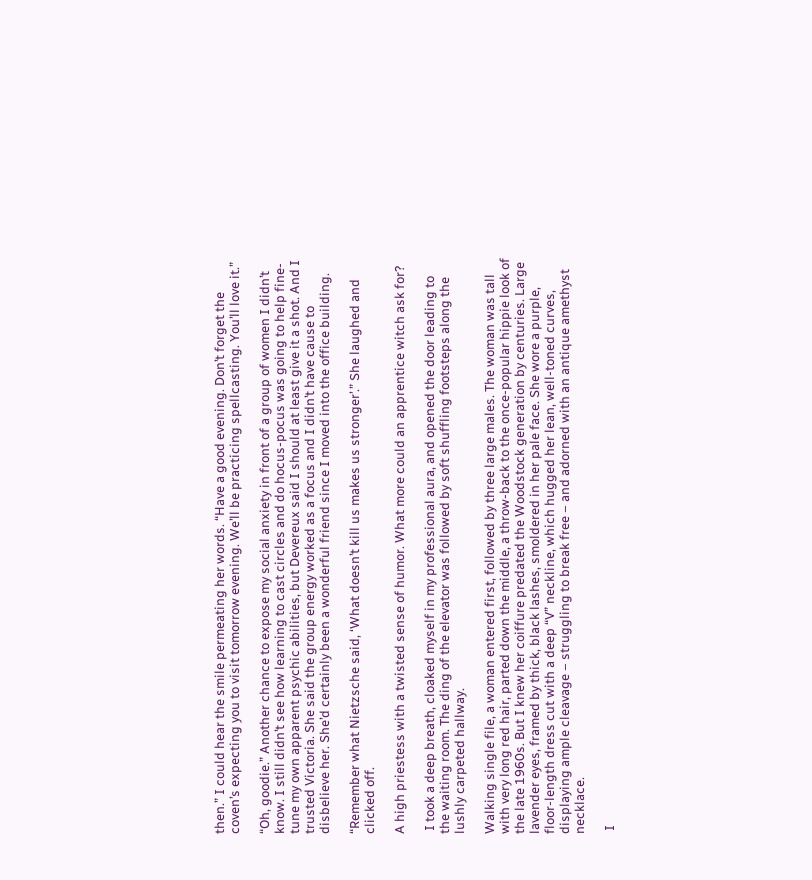then.” I could hear the smile permeating her words. “Have a good evening. Don’t forget the coven’s expecting you to visit tomorrow evening. We’ll be practicing spellcasting. You’ll love it.”

“Oh, goodie.” Another chance to expose my social anxiety in front of a group of women I didn’t know. I still didn’t see how learning to cast circles and do hocus-pocus was going to help fine-tune my own apparent psychic abilities, but Devereux said I should at least give it a shot. And I trusted Victoria. She said the group energy worked as a focus and I didn’t have cause to disbelieve her. She’d certainly been a wonderful friend since I moved into the office building.

“Remember what Nietzsche said, ‘What doesn’t kill us makes us stronger’.” She laughed and clicked off.

A high priestess with a twisted sense of humor. What more could an apprentice witch ask for?

 I took a deep breath, cloaked myself in my professional aura, and opened the door leading to the waiting room. The ding of the elevator was followed by soft shuffling footsteps along the lushly carpeted hallway.

Walking single file, a woman entered first, followed by three large males. The woman was tall with very long red hair, parted down the middle, a throw-back to the once-popular hippie look of the late 1960s. But I knew her coiffure predated the Woodstock generation by centuries. Large lavender eyes, framed by thick, black lashes, smoldered in her pale face. She wore a purple, floor-length dress cut with a deep “V” neckline, which hugged her lean, well-toned curves, displaying ample cleavage – struggling to break free – and adorned with an antique amethyst necklace.

 I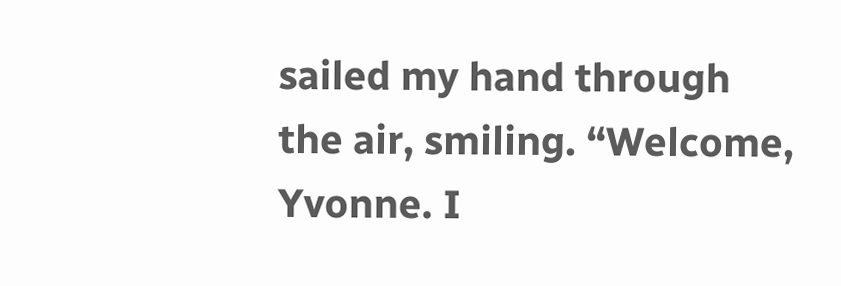sailed my hand through the air, smiling. “Welcome, Yvonne. I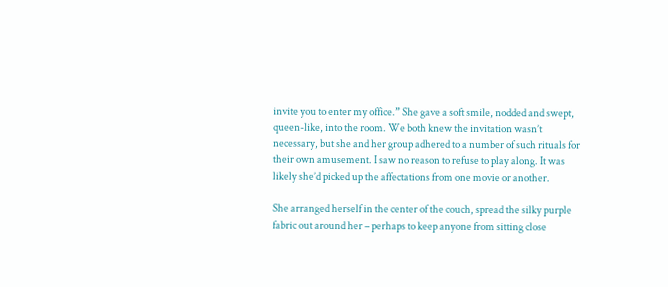invite you to enter my office.” She gave a soft smile, nodded and swept, queen-like, into the room. We both knew the invitation wasn’t necessary, but she and her group adhered to a number of such rituals for their own amusement. I saw no reason to refuse to play along. It was likely she’d picked up the affectations from one movie or another.

She arranged herself in the center of the couch, spread the silky purple fabric out around her – perhaps to keep anyone from sitting close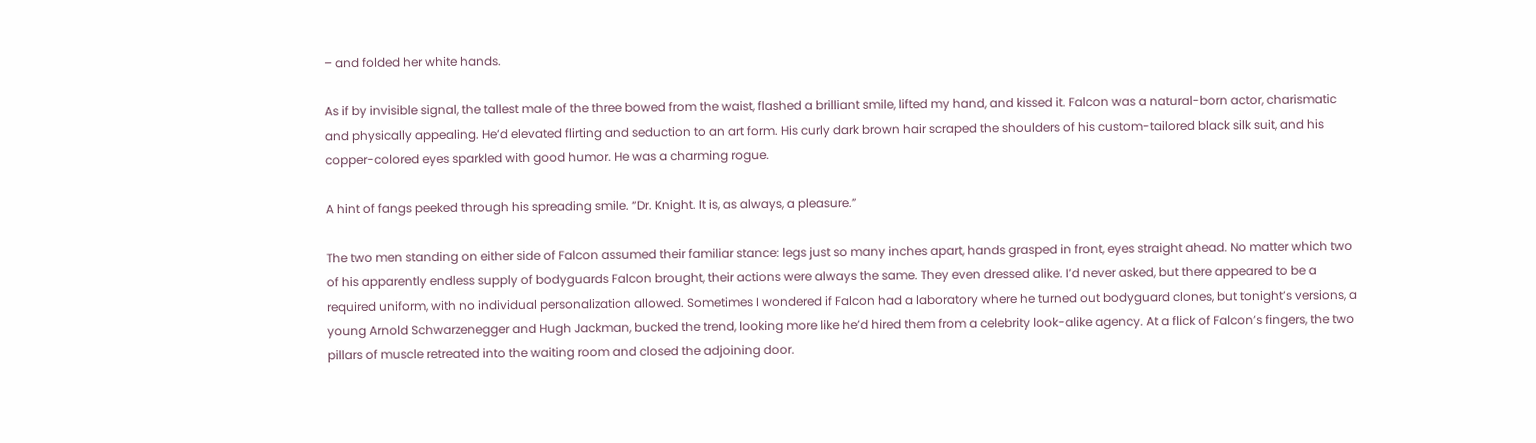– and folded her white hands.

As if by invisible signal, the tallest male of the three bowed from the waist, flashed a brilliant smile, lifted my hand, and kissed it. Falcon was a natural-born actor, charismatic and physically appealing. He’d elevated flirting and seduction to an art form. His curly dark brown hair scraped the shoulders of his custom-tailored black silk suit, and his copper-colored eyes sparkled with good humor. He was a charming rogue.

A hint of fangs peeked through his spreading smile. “Dr. Knight. It is, as always, a pleasure.”

The two men standing on either side of Falcon assumed their familiar stance: legs just so many inches apart, hands grasped in front, eyes straight ahead. No matter which two of his apparently endless supply of bodyguards Falcon brought, their actions were always the same. They even dressed alike. I’d never asked, but there appeared to be a required uniform, with no individual personalization allowed. Sometimes I wondered if Falcon had a laboratory where he turned out bodyguard clones, but tonight’s versions, a young Arnold Schwarzenegger and Hugh Jackman, bucked the trend, looking more like he’d hired them from a celebrity look-alike agency. At a flick of Falcon’s fingers, the two pillars of muscle retreated into the waiting room and closed the adjoining door.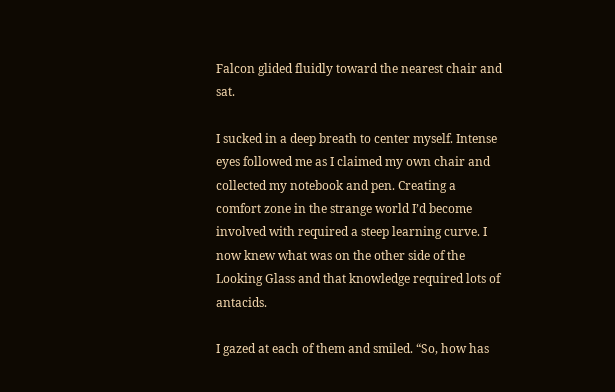Falcon glided fluidly toward the nearest chair and sat.

I sucked in a deep breath to center myself. Intense eyes followed me as I claimed my own chair and collected my notebook and pen. Creating a comfort zone in the strange world I’d become involved with required a steep learning curve. I now knew what was on the other side of the Looking Glass and that knowledge required lots of antacids.

I gazed at each of them and smiled. “So, how has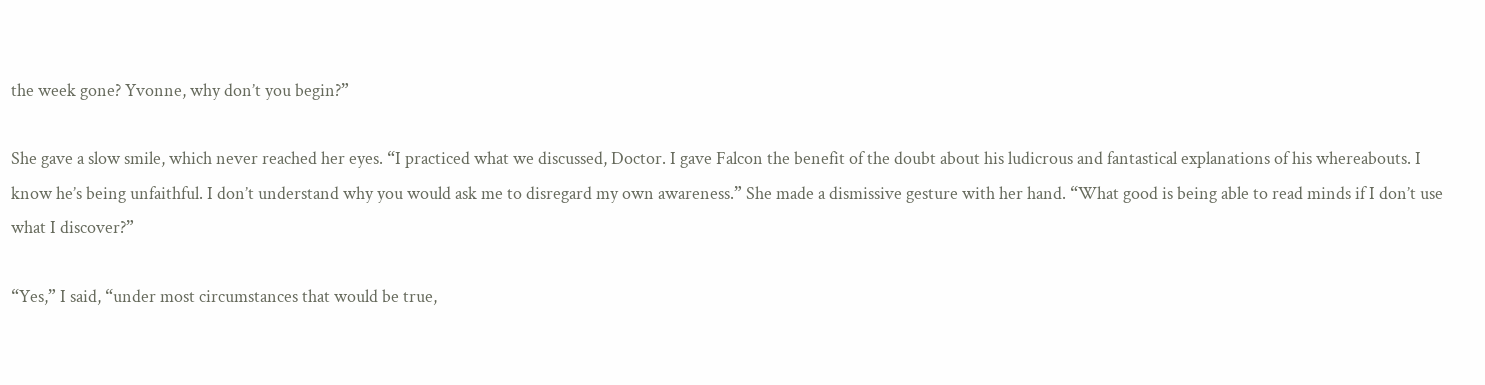the week gone? Yvonne, why don’t you begin?”

She gave a slow smile, which never reached her eyes. “I practiced what we discussed, Doctor. I gave Falcon the benefit of the doubt about his ludicrous and fantastical explanations of his whereabouts. I know he’s being unfaithful. I don’t understand why you would ask me to disregard my own awareness.” She made a dismissive gesture with her hand. “What good is being able to read minds if I don’t use what I discover?”

“Yes,” I said, “under most circumstances that would be true,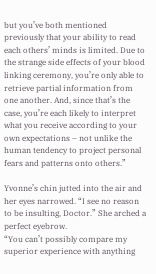but you’ve both mentioned previously that your ability to read each others’ minds is limited. Due to the strange side effects of your blood linking ceremony, you’re only able to retrieve partial information from one another. And, since that’s the case, you’re each likely to interpret what you receive according to your own expectations – not unlike the human tendency to project personal fears and patterns onto others.”

Yvonne’s chin jutted into the air and her eyes narrowed. “I see no reason to be insulting, Doctor.” She arched a perfect eyebrow.
“You can’t possibly compare my superior experience with anything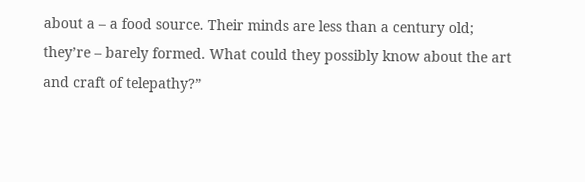about a – a food source. Their minds are less than a century old; they’re – barely formed. What could they possibly know about the art and craft of telepathy?”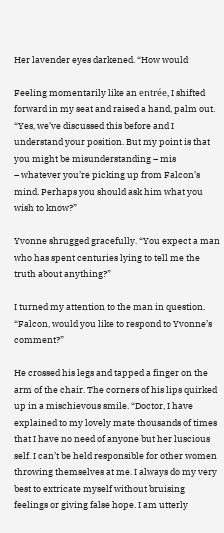Her lavender eyes darkened. “How would

Feeling momentarily like an entrée, I shifted forward in my seat and raised a hand, palm out. “Yes, we’ve discussed this before and I understand your position. But my point is that you might be misunderstanding – mis
– whatever you’re picking up from Falcon’s mind. Perhaps you should ask him what you wish to know?”

Yvonne shrugged gracefully. “You expect a man who has spent centuries lying to tell me the truth about anything?”

I turned my attention to the man in question. “Falcon, would you like to respond to Yvonne’s comment?”

He crossed his legs and tapped a finger on the arm of the chair. The corners of his lips quirked up in a mischievous smile. “Doctor, I have explained to my lovely mate thousands of times that I have no need of anyone but her luscious self. I can’t be held responsible for other women throwing themselves at me. I always do my very best to extricate myself without bruising feelings or giving false hope. I am utterly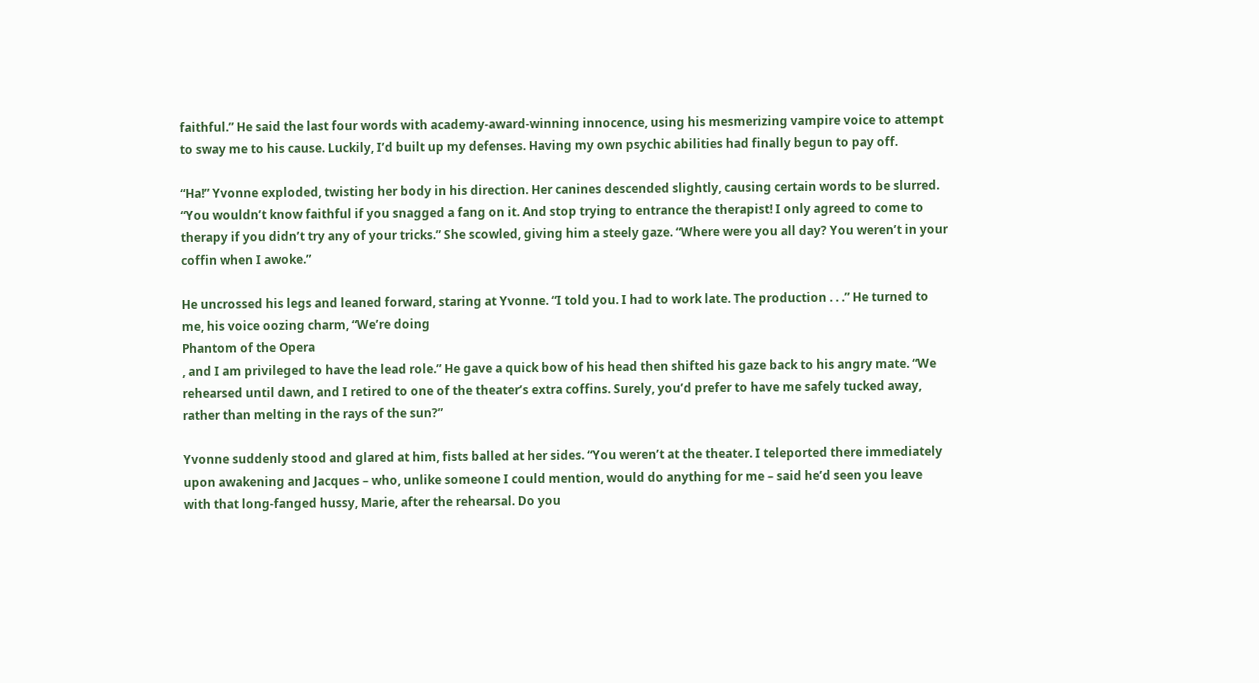faithful.” He said the last four words with academy-award-winning innocence, using his mesmerizing vampire voice to attempt to sway me to his cause. Luckily, I’d built up my defenses. Having my own psychic abilities had finally begun to pay off.

“Ha!” Yvonne exploded, twisting her body in his direction. Her canines descended slightly, causing certain words to be slurred. “You wouldn’t know faithful if you snagged a fang on it. And stop trying to entrance the therapist! I only agreed to come to therapy if you didn’t try any of your tricks.” She scowled, giving him a steely gaze. “Where were you all day? You weren’t in your coffin when I awoke.”

He uncrossed his legs and leaned forward, staring at Yvonne. “I told you. I had to work late. The production . . .” He turned to me, his voice oozing charm, “We’re doing
Phantom of the Opera
, and I am privileged to have the lead role.” He gave a quick bow of his head then shifted his gaze back to his angry mate. “We rehearsed until dawn, and I retired to one of the theater’s extra coffins. Surely, you’d prefer to have me safely tucked away, rather than melting in the rays of the sun?”

Yvonne suddenly stood and glared at him, fists balled at her sides. “You weren’t at the theater. I teleported there immediately upon awakening and Jacques – who, unlike someone I could mention, would do anything for me – said he’d seen you leave with that long-fanged hussy, Marie, after the rehearsal. Do you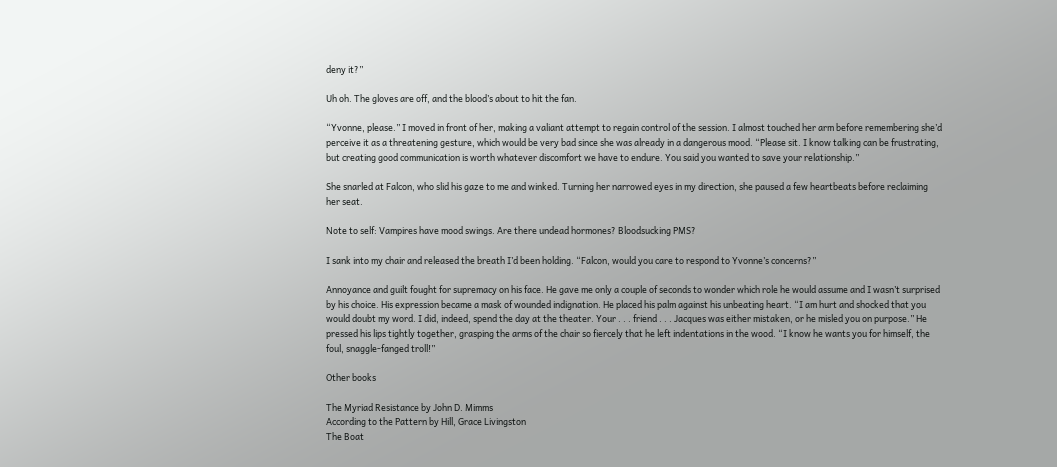deny it?”

Uh oh. The gloves are off, and the blood’s about to hit the fan.

“Yvonne, please.” I moved in front of her, making a valiant attempt to regain control of the session. I almost touched her arm before remembering she’d perceive it as a threatening gesture, which would be very bad since she was already in a dangerous mood. “Please sit. I know talking can be frustrating, but creating good communication is worth whatever discomfort we have to endure. You said you wanted to save your relationship.”

She snarled at Falcon, who slid his gaze to me and winked. Turning her narrowed eyes in my direction, she paused a few heartbeats before reclaiming her seat.

Note to self: Vampires have mood swings. Are there undead hormones? Bloodsucking PMS?

I sank into my chair and released the breath I’d been holding. “Falcon, would you care to respond to Yvonne’s concerns?”

Annoyance and guilt fought for supremacy on his face. He gave me only a couple of seconds to wonder which role he would assume and I wasn’t surprised by his choice. His expression became a mask of wounded indignation. He placed his palm against his unbeating heart. “I am hurt and shocked that you would doubt my word. I did, indeed, spend the day at the theater. Your . . . friend . . . Jacques was either mistaken, or he misled you on purpose.” He pressed his lips tightly together, grasping the arms of the chair so fiercely that he left indentations in the wood. “I know he wants you for himself, the foul, snaggle-fanged troll!”

Other books

The Myriad Resistance by John D. Mimms
According to the Pattern by Hill, Grace Livingston
The Boat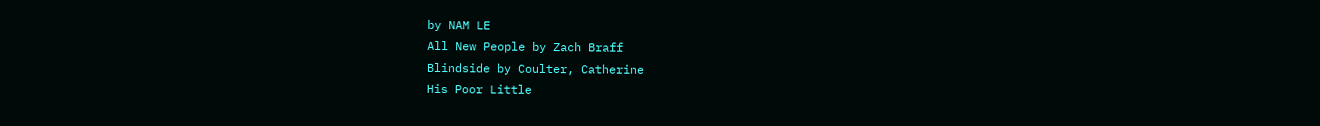by NAM LE
All New People by Zach Braff
Blindside by Coulter, Catherine
His Poor Little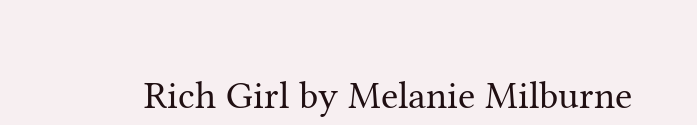Rich Girl by Melanie Milburne